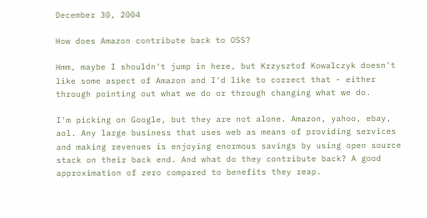December 30, 2004

How does Amazon contribute back to OSS?

Hmm, maybe I shouldn't jump in here, but Krzysztof Kowalczyk doesn't like some aspect of Amazon and I'd like to correct that - either through pointing out what we do or through changing what we do.

I'm picking on Google, but they are not alone. Amazon, yahoo, ebay, aol. Any large business that uses web as means of providing services and making revenues is enjoying enormous savings by using open source stack on their back end. And what do they contribute back? A good approximation of zero compared to benefits they reap.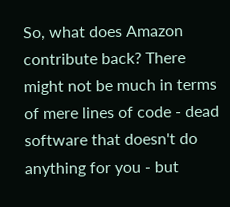So, what does Amazon contribute back? There might not be much in terms of mere lines of code - dead software that doesn't do anything for you - but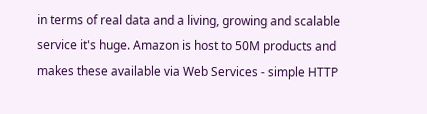in terms of real data and a living, growing and scalable service it's huge. Amazon is host to 50M products and makes these available via Web Services - simple HTTP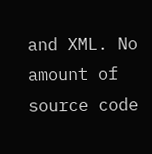and XML. No amount of source code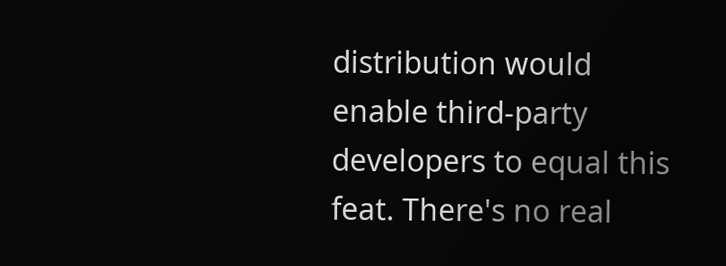distribution would enable third-party developers to equal this feat. There's no real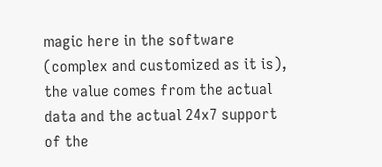magic here in the software (complex and customized as it is), the value comes from the actual data and the actual 24x7 support of the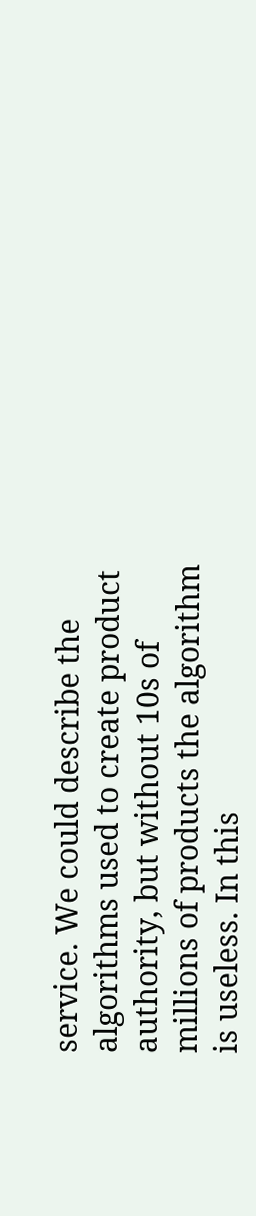service. We could describe the algorithms used to create product authority, but without 10s of millions of products the algorithm is useless. In this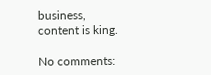business, content is king.

No comments: